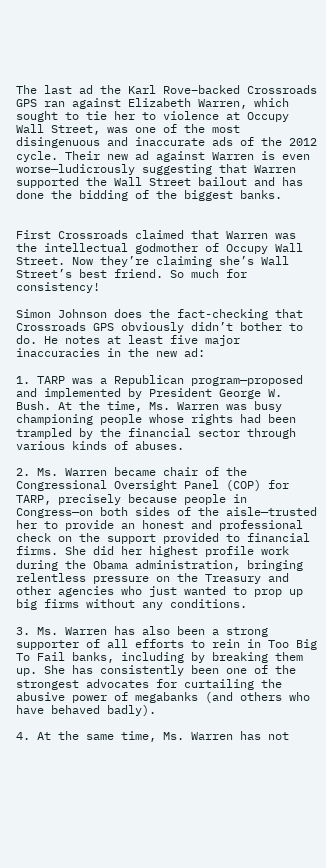The last ad the Karl Rove–backed Crossroads GPS ran against Elizabeth Warren, which sought to tie her to violence at Occupy Wall Street, was one of the most disingenuous and inaccurate ads of the 2012 cycle. Their new ad against Warren is even worse—ludicrously suggesting that Warren supported the Wall Street bailout and has done the bidding of the biggest banks.


First Crossroads claimed that Warren was the intellectual godmother of Occupy Wall Street. Now they’re claiming she’s Wall Street’s best friend. So much for consistency!

Simon Johnson does the fact-checking that Crossroads GPS obviously didn’t bother to do. He notes at least five major inaccuracies in the new ad:

1. TARP was a Republican program—proposed and implemented by President George W. Bush. At the time, Ms. Warren was busy championing people whose rights had been trampled by the financial sector through various kinds of abuses.

2. Ms. Warren became chair of the Congressional Oversight Panel (COP) for TARP, precisely because people in Congress—on both sides of the aisle—trusted her to provide an honest and professional check on the support provided to financial firms. She did her highest profile work during the Obama administration, bringing relentless pressure on the Treasury and other agencies who just wanted to prop up big firms without any conditions.

3. Ms. Warren has also been a strong supporter of all efforts to rein in Too Big To Fail banks, including by breaking them up. She has consistently been one of the strongest advocates for curtailing the abusive power of megabanks (and others who have behaved badly).

4. At the same time, Ms. Warren has not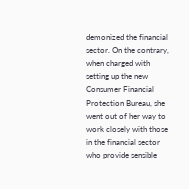demonized the financial sector. On the contrary, when charged with setting up the new Consumer Financial Protection Bureau, she went out of her way to work closely with those in the financial sector who provide sensible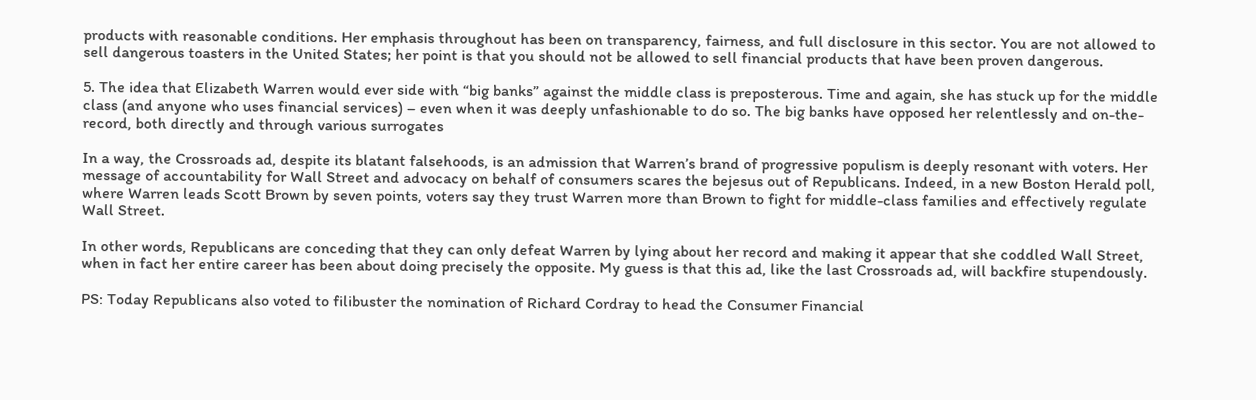products with reasonable conditions. Her emphasis throughout has been on transparency, fairness, and full disclosure in this sector. You are not allowed to sell dangerous toasters in the United States; her point is that you should not be allowed to sell financial products that have been proven dangerous.

5. The idea that Elizabeth Warren would ever side with “big banks” against the middle class is preposterous. Time and again, she has stuck up for the middle class (and anyone who uses financial services) – even when it was deeply unfashionable to do so. The big banks have opposed her relentlessly and on-the-record, both directly and through various surrogates

In a way, the Crossroads ad, despite its blatant falsehoods, is an admission that Warren’s brand of progressive populism is deeply resonant with voters. Her message of accountability for Wall Street and advocacy on behalf of consumers scares the bejesus out of Republicans. Indeed, in a new Boston Herald poll, where Warren leads Scott Brown by seven points, voters say they trust Warren more than Brown to fight for middle-class families and effectively regulate Wall Street.

In other words, Republicans are conceding that they can only defeat Warren by lying about her record and making it appear that she coddled Wall Street, when in fact her entire career has been about doing precisely the opposite. My guess is that this ad, like the last Crossroads ad, will backfire stupendously.

PS: Today Republicans also voted to filibuster the nomination of Richard Cordray to head the Consumer Financial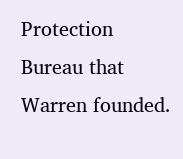Protection Bureau that Warren founded.